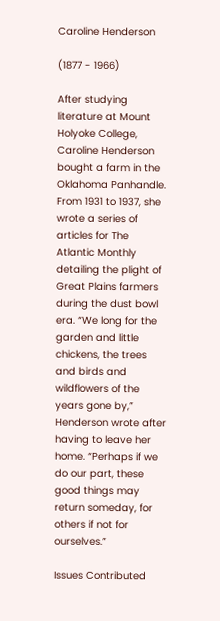Caroline Henderson

(1877 - 1966)

After studying literature at Mount Holyoke College, Caroline Henderson bought a farm in the Oklahoma Panhandle. From 1931 to 1937, she wrote a series of articles for The Atlantic Monthly detailing the plight of Great Plains farmers during the dust bowl era. “We long for the garden and little chickens, the trees and birds and wildflowers of the years gone by,” Henderson wrote after having to leave her home. “Perhaps if we do our part, these good things may return someday, for others if not for ourselves.”

Issues Contributed